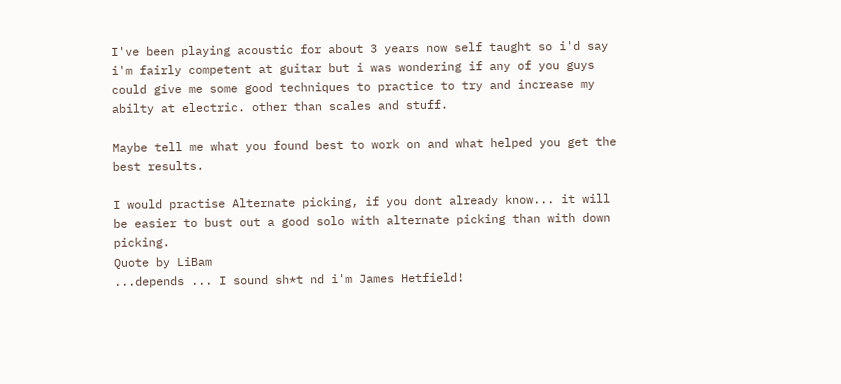I've been playing acoustic for about 3 years now self taught so i'd say i'm fairly competent at guitar but i was wondering if any of you guys could give me some good techniques to practice to try and increase my abilty at electric. other than scales and stuff.

Maybe tell me what you found best to work on and what helped you get the best results.

I would practise Alternate picking, if you dont already know... it will be easier to bust out a good solo with alternate picking than with down picking.
Quote by LiBam
...depends ... I sound sh*t nd i'm James Hetfield!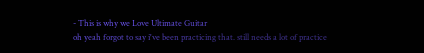- This is why we Love Ultimate Guitar
oh yeah forgot to say i've been practicing that. still needs a lot of practice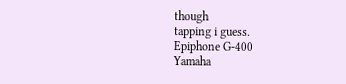though
tapping i guess.
Epiphone G-400
Yamaha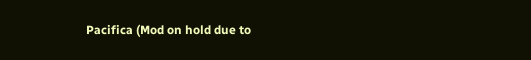Pacifica (Mod on hold due to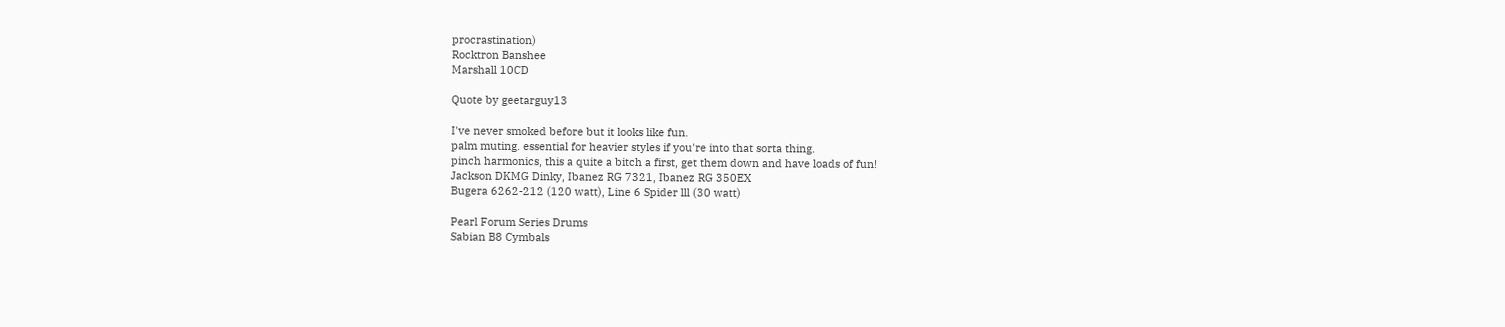procrastination)
Rocktron Banshee
Marshall 10CD

Quote by geetarguy13

I've never smoked before but it looks like fun.
palm muting. essential for heavier styles if you're into that sorta thing.
pinch harmonics, this a quite a bitch a first, get them down and have loads of fun!
Jackson DKMG Dinky, Ibanez RG 7321, Ibanez RG 350EX
Bugera 6262-212 (120 watt), Line 6 Spider lll (30 watt)

Pearl Forum Series Drums
Sabian B8 Cymbals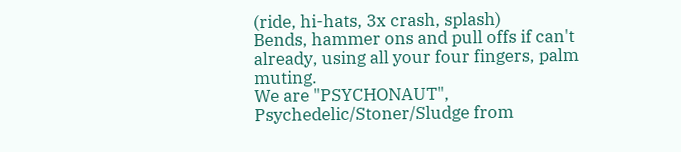(ride, hi-hats, 3x crash, splash)
Bends, hammer ons and pull offs if can't already, using all your four fingers, palm muting.
We are "PSYCHONAUT", Psychedelic/Stoner/Sludge from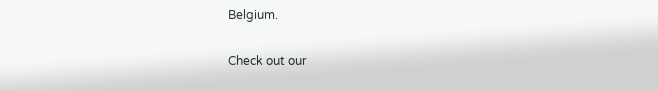Belgium.

Check out our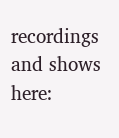recordings and shows here: